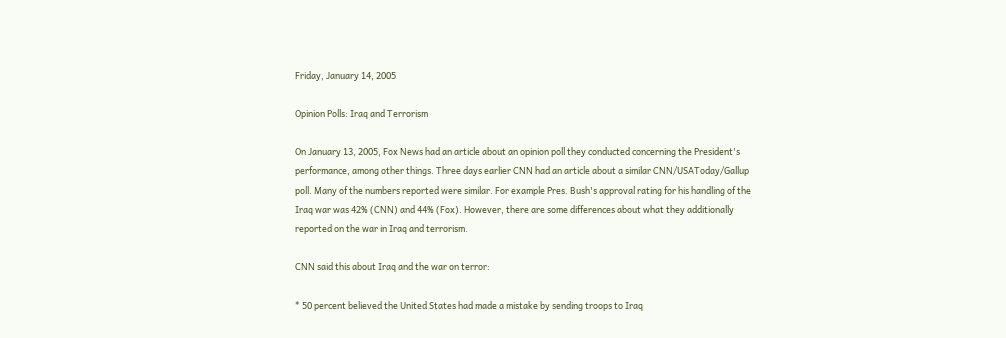Friday, January 14, 2005

Opinion Polls: Iraq and Terrorism

On January 13, 2005, Fox News had an article about an opinion poll they conducted concerning the President's performance, among other things. Three days earlier CNN had an article about a similar CNN/USAToday/Gallup poll. Many of the numbers reported were similar. For example Pres. Bush's approval rating for his handling of the Iraq war was 42% (CNN) and 44% (Fox). However, there are some differences about what they additionally reported on the war in Iraq and terrorism.

CNN said this about Iraq and the war on terror:

* 50 percent believed the United States had made a mistake by sending troops to Iraq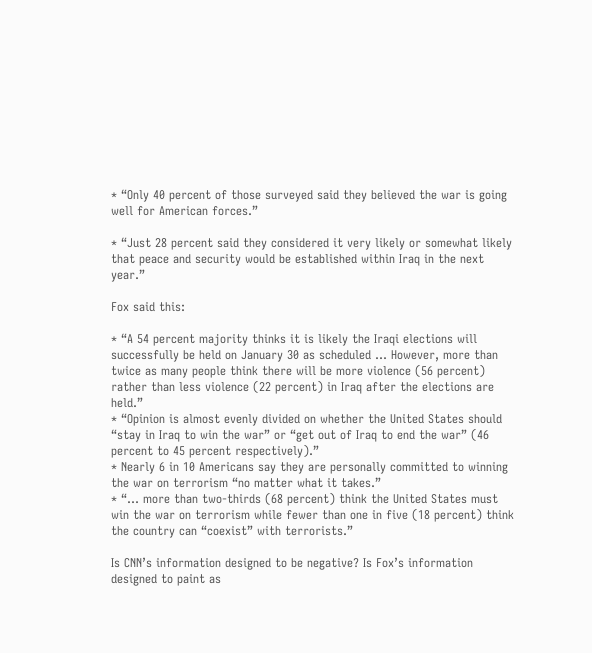* “Only 40 percent of those surveyed said they believed the war is going well for American forces.”

* “Just 28 percent said they considered it very likely or somewhat likely that peace and security would be established within Iraq in the next year.”

Fox said this:

* “A 54 percent majority thinks it is likely the Iraqi elections will successfully be held on January 30 as scheduled … However, more than twice as many people think there will be more violence (56 percent) rather than less violence (22 percent) in Iraq after the elections are held.”
* “Opinion is almost evenly divided on whether the United States should “stay in Iraq to win the war” or “get out of Iraq to end the war” (46 percent to 45 percent respectively).”
* Nearly 6 in 10 Americans say they are personally committed to winning the war on terrorism “no matter what it takes.”
* “… more than two-thirds (68 percent) think the United States must win the war on terrorism while fewer than one in five (18 percent) think the country can “coexist” with terrorists.”

Is CNN’s information designed to be negative? Is Fox’s information designed to paint as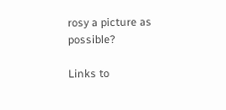rosy a picture as possible?

Links to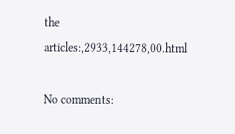the articles:,2933,144278,00.html

No comments: